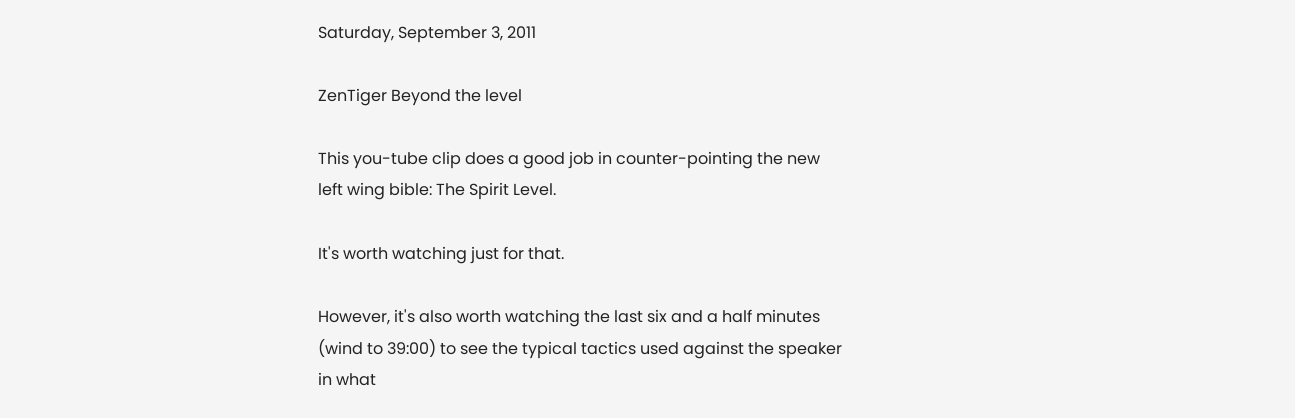Saturday, September 3, 2011

ZenTiger Beyond the level

This you-tube clip does a good job in counter-pointing the new left wing bible: The Spirit Level.

It's worth watching just for that.

However, it's also worth watching the last six and a half minutes (wind to 39:00) to see the typical tactics used against the speaker in what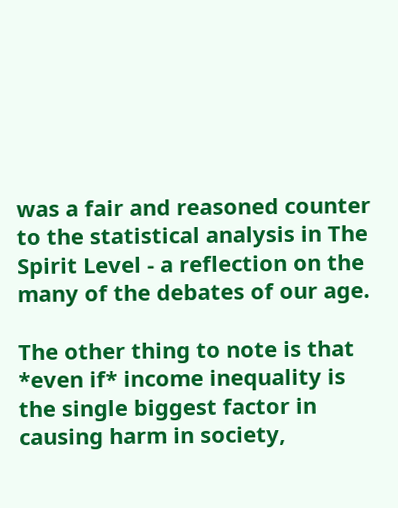was a fair and reasoned counter to the statistical analysis in The Spirit Level - a reflection on the many of the debates of our age.

The other thing to note is that *even if* income inequality is the single biggest factor in causing harm in society,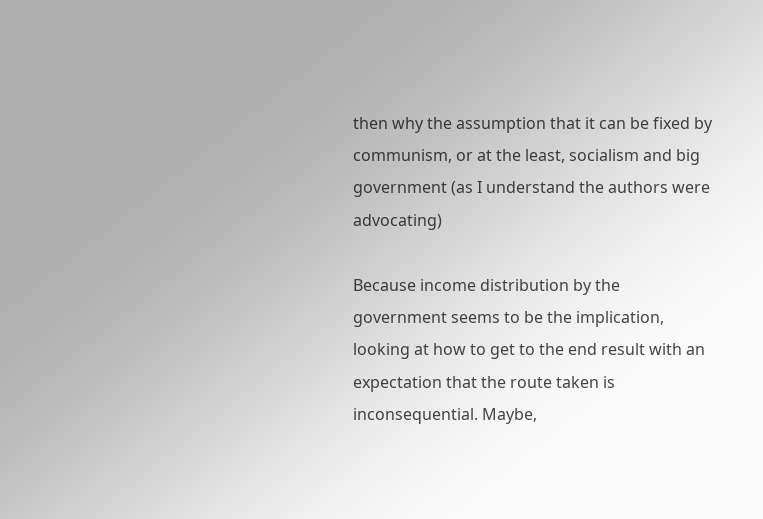then why the assumption that it can be fixed by communism, or at the least, socialism and big government (as I understand the authors were advocating)

Because income distribution by the government seems to be the implication, looking at how to get to the end result with an expectation that the route taken is inconsequential. Maybe,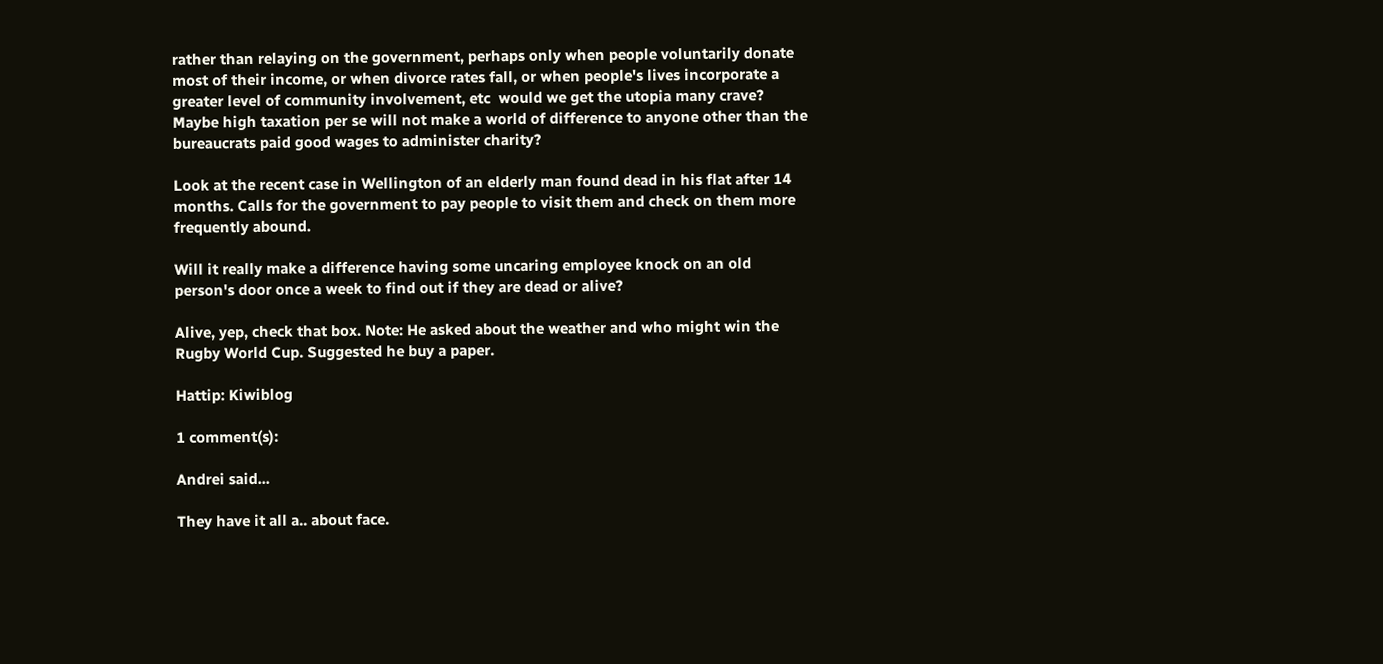rather than relaying on the government, perhaps only when people voluntarily donate most of their income, or when divorce rates fall, or when people's lives incorporate a greater level of community involvement, etc  would we get the utopia many crave?  Maybe high taxation per se will not make a world of difference to anyone other than the bureaucrats paid good wages to administer charity?

Look at the recent case in Wellington of an elderly man found dead in his flat after 14 months. Calls for the government to pay people to visit them and check on them more frequently abound.

Will it really make a difference having some uncaring employee knock on an old person's door once a week to find out if they are dead or alive?

Alive, yep, check that box. Note: He asked about the weather and who might win the Rugby World Cup. Suggested he buy a paper.

Hattip: Kiwiblog

1 comment(s):

Andrei said...

They have it all a.. about face.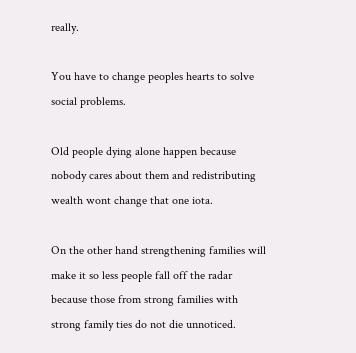really.

You have to change peoples hearts to solve social problems.

Old people dying alone happen because nobody cares about them and redistributing wealth wont change that one iota.

On the other hand strengthening families will make it so less people fall off the radar because those from strong families with strong family ties do not die unnoticed.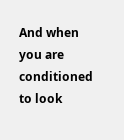And when you are conditioned to look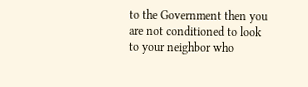to the Government then you are not conditioned to look to your neighbor who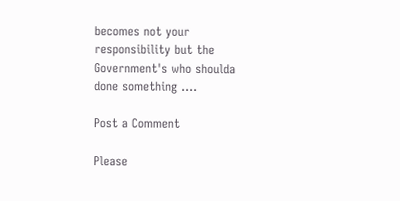becomes not your responsibility but the Government's who shoulda done something ....

Post a Comment

Please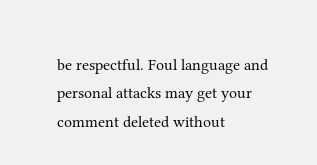be respectful. Foul language and personal attacks may get your comment deleted without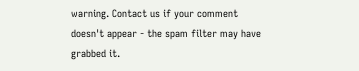warning. Contact us if your comment doesn't appear - the spam filter may have grabbed it.